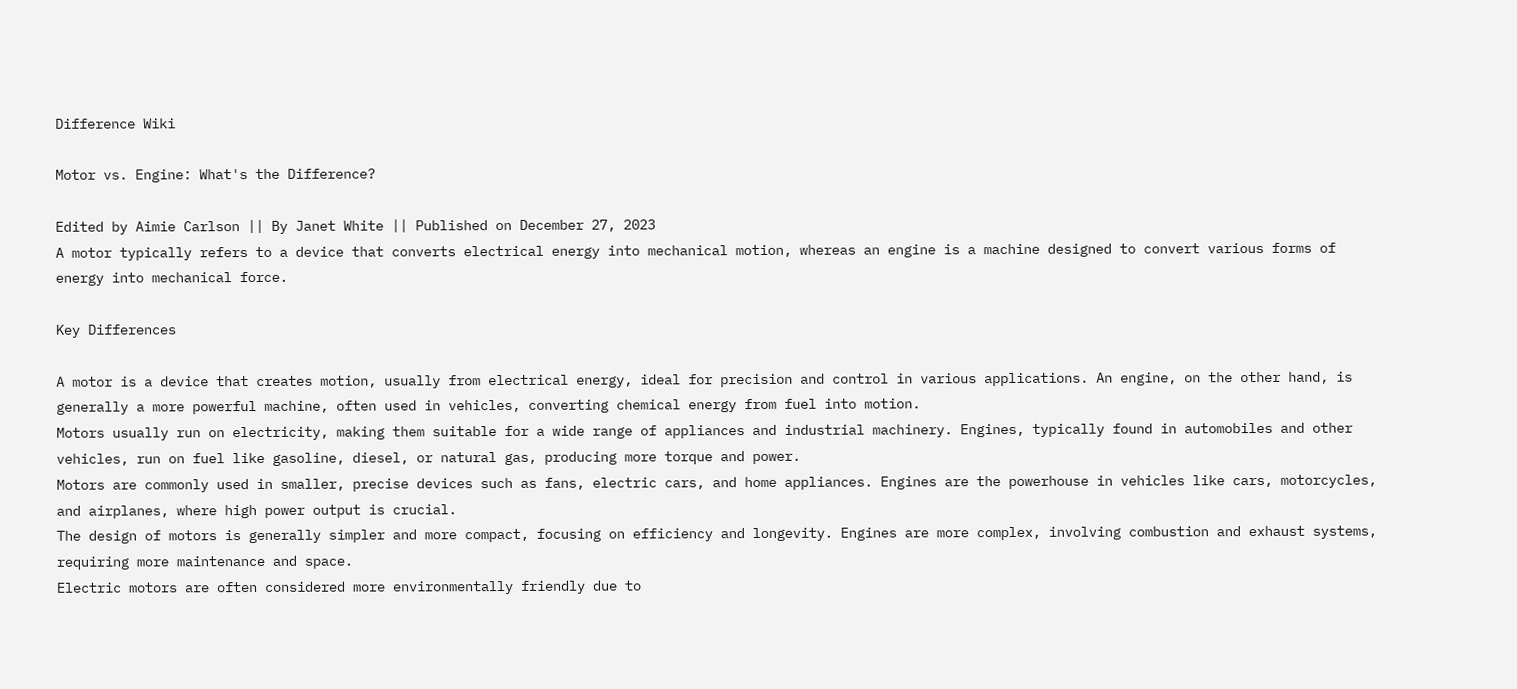Difference Wiki

Motor vs. Engine: What's the Difference?

Edited by Aimie Carlson || By Janet White || Published on December 27, 2023
A motor typically refers to a device that converts electrical energy into mechanical motion, whereas an engine is a machine designed to convert various forms of energy into mechanical force.

Key Differences

A motor is a device that creates motion, usually from electrical energy, ideal for precision and control in various applications. An engine, on the other hand, is generally a more powerful machine, often used in vehicles, converting chemical energy from fuel into motion.
Motors usually run on electricity, making them suitable for a wide range of appliances and industrial machinery. Engines, typically found in automobiles and other vehicles, run on fuel like gasoline, diesel, or natural gas, producing more torque and power.
Motors are commonly used in smaller, precise devices such as fans, electric cars, and home appliances. Engines are the powerhouse in vehicles like cars, motorcycles, and airplanes, where high power output is crucial.
The design of motors is generally simpler and more compact, focusing on efficiency and longevity. Engines are more complex, involving combustion and exhaust systems, requiring more maintenance and space.
Electric motors are often considered more environmentally friendly due to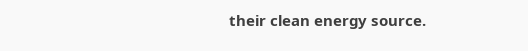their clean energy source.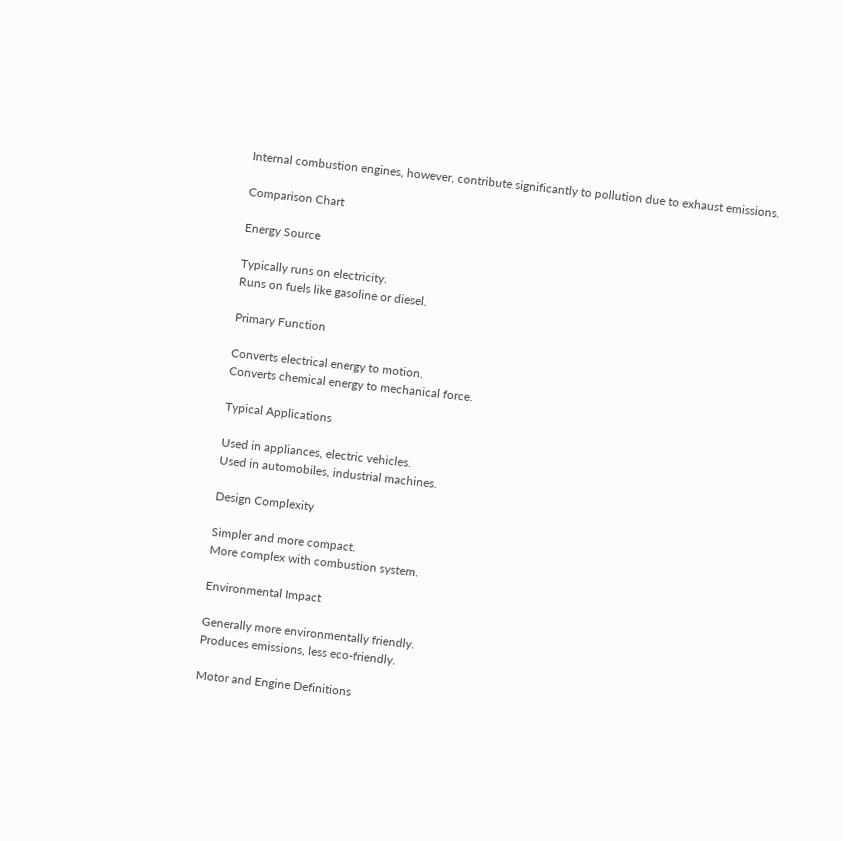Internal combustion engines, however, contribute significantly to pollution due to exhaust emissions.

Comparison Chart

Energy Source

Typically runs on electricity.
Runs on fuels like gasoline or diesel.

Primary Function

Converts electrical energy to motion.
Converts chemical energy to mechanical force.

Typical Applications

Used in appliances, electric vehicles.
Used in automobiles, industrial machines.

Design Complexity

Simpler and more compact.
More complex with combustion system.

Environmental Impact

Generally more environmentally friendly.
Produces emissions, less eco-friendly.

Motor and Engine Definitions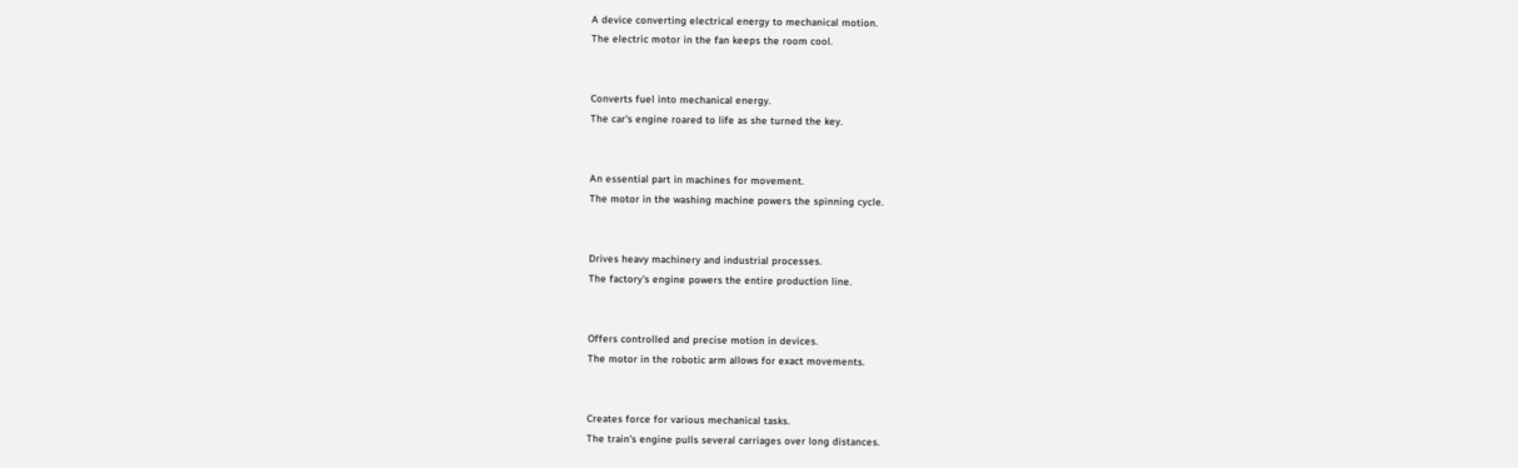A device converting electrical energy to mechanical motion.
The electric motor in the fan keeps the room cool.


Converts fuel into mechanical energy.
The car's engine roared to life as she turned the key.


An essential part in machines for movement.
The motor in the washing machine powers the spinning cycle.


Drives heavy machinery and industrial processes.
The factory's engine powers the entire production line.


Offers controlled and precise motion in devices.
The motor in the robotic arm allows for exact movements.


Creates force for various mechanical tasks.
The train's engine pulls several carriages over long distances.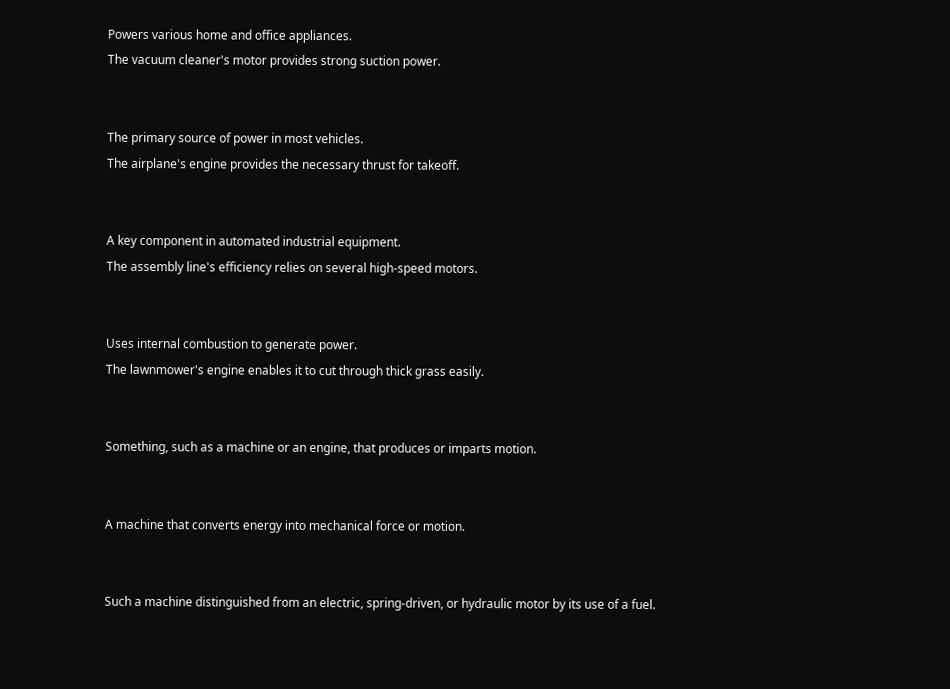Powers various home and office appliances.
The vacuum cleaner's motor provides strong suction power.


The primary source of power in most vehicles.
The airplane's engine provides the necessary thrust for takeoff.


A key component in automated industrial equipment.
The assembly line's efficiency relies on several high-speed motors.


Uses internal combustion to generate power.
The lawnmower's engine enables it to cut through thick grass easily.


Something, such as a machine or an engine, that produces or imparts motion.


A machine that converts energy into mechanical force or motion.


Such a machine distinguished from an electric, spring-driven, or hydraulic motor by its use of a fuel.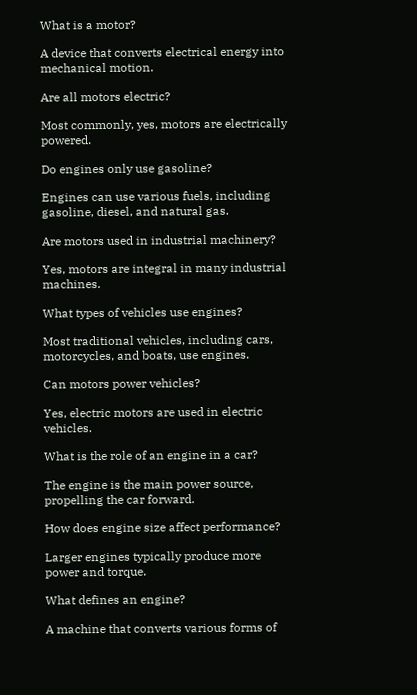What is a motor?

A device that converts electrical energy into mechanical motion.

Are all motors electric?

Most commonly, yes, motors are electrically powered.

Do engines only use gasoline?

Engines can use various fuels, including gasoline, diesel, and natural gas.

Are motors used in industrial machinery?

Yes, motors are integral in many industrial machines.

What types of vehicles use engines?

Most traditional vehicles, including cars, motorcycles, and boats, use engines.

Can motors power vehicles?

Yes, electric motors are used in electric vehicles.

What is the role of an engine in a car?

The engine is the main power source, propelling the car forward.

How does engine size affect performance?

Larger engines typically produce more power and torque.

What defines an engine?

A machine that converts various forms of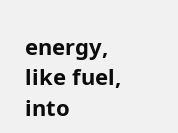energy, like fuel, into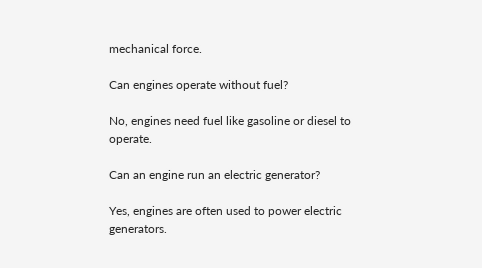mechanical force.

Can engines operate without fuel?

No, engines need fuel like gasoline or diesel to operate.

Can an engine run an electric generator?

Yes, engines are often used to power electric generators.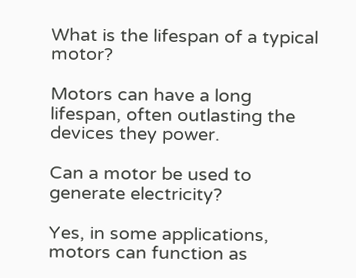What is the lifespan of a typical motor?

Motors can have a long lifespan, often outlasting the devices they power.

Can a motor be used to generate electricity?

Yes, in some applications, motors can function as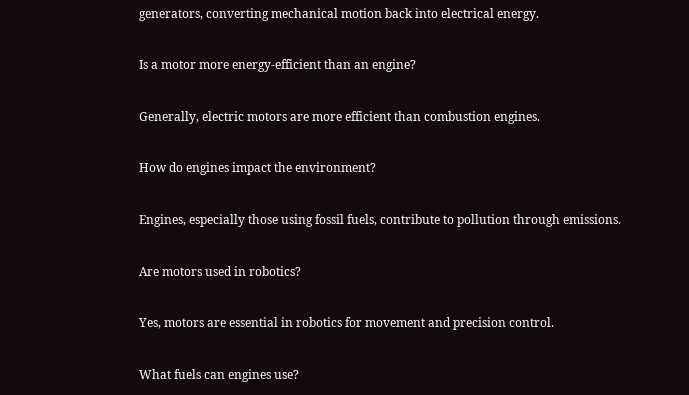generators, converting mechanical motion back into electrical energy.

Is a motor more energy-efficient than an engine?

Generally, electric motors are more efficient than combustion engines.

How do engines impact the environment?

Engines, especially those using fossil fuels, contribute to pollution through emissions.

Are motors used in robotics?

Yes, motors are essential in robotics for movement and precision control.

What fuels can engines use?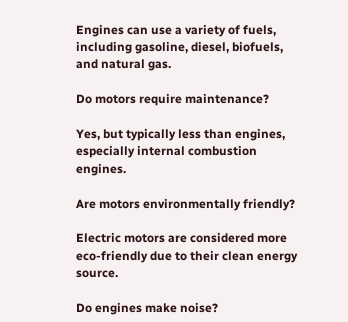Engines can use a variety of fuels, including gasoline, diesel, biofuels, and natural gas.

Do motors require maintenance?

Yes, but typically less than engines, especially internal combustion engines.

Are motors environmentally friendly?

Electric motors are considered more eco-friendly due to their clean energy source.

Do engines make noise?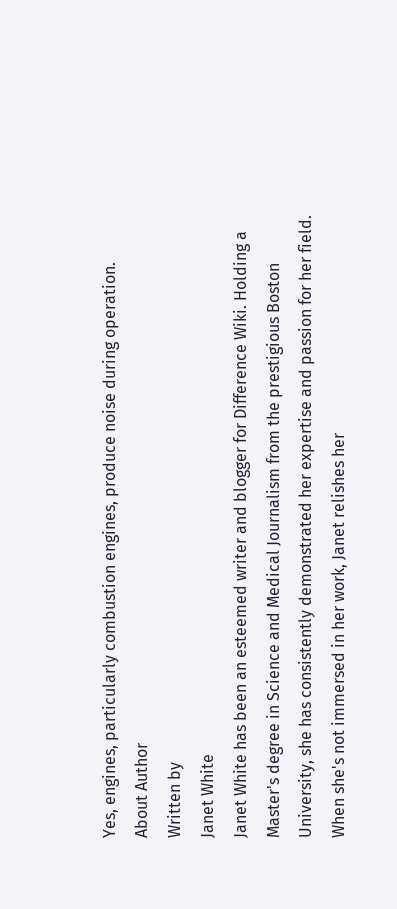Yes, engines, particularly combustion engines, produce noise during operation.
About Author
Written by
Janet White
Janet White has been an esteemed writer and blogger for Difference Wiki. Holding a Master's degree in Science and Medical Journalism from the prestigious Boston University, she has consistently demonstrated her expertise and passion for her field. When she's not immersed in her work, Janet relishes her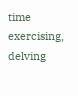time exercising, delving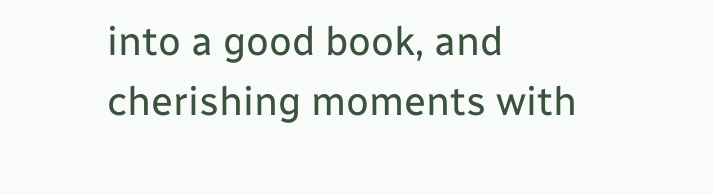into a good book, and cherishing moments with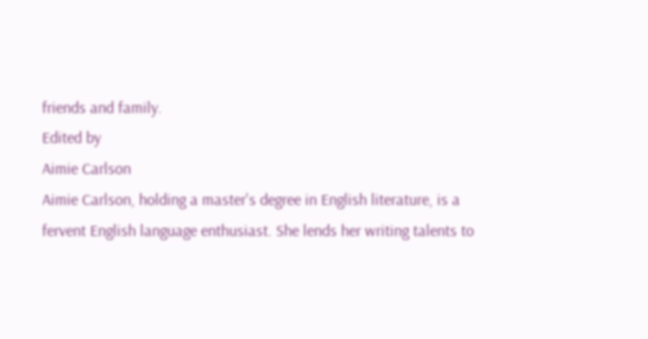friends and family.
Edited by
Aimie Carlson
Aimie Carlson, holding a master's degree in English literature, is a fervent English language enthusiast. She lends her writing talents to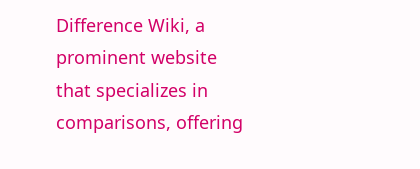Difference Wiki, a prominent website that specializes in comparisons, offering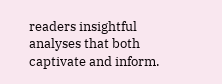readers insightful analyses that both captivate and inform.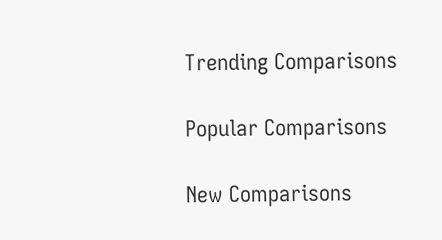Trending Comparisons

Popular Comparisons

New Comparisons